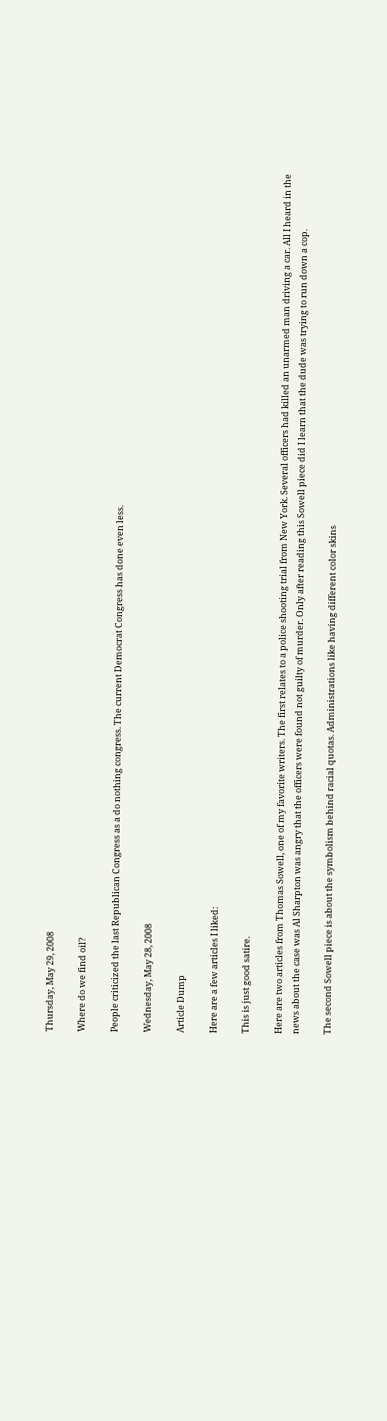Thursday, May 29, 2008

Where do we find oil?

People criticized the last Republican Congress as a do nothing congress. The current Democrat Congress has done even less.

Wednesday, May 28, 2008

Article Dump

Here are a few articles I liked:

This is just good satire.

Here are two articles from Thomas Sowell, one of my favorite writers. The first relates to a police shooting trial from New York. Several officers had killed an unarmed man driving a car. All I heard in the news about the case was Al Sharpton was angry that the officers were found not guilty of murder. Only after reading this Sowell piece did I learn that the dude was trying to run down a cop.

The second Sowell piece is about the symbolism behind racial quotas. Administrations like having different color skins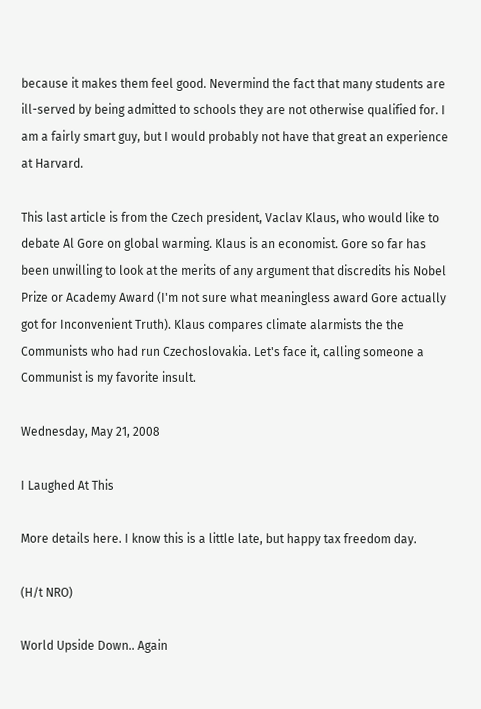because it makes them feel good. Nevermind the fact that many students are ill-served by being admitted to schools they are not otherwise qualified for. I am a fairly smart guy, but I would probably not have that great an experience at Harvard.

This last article is from the Czech president, Vaclav Klaus, who would like to debate Al Gore on global warming. Klaus is an economist. Gore so far has been unwilling to look at the merits of any argument that discredits his Nobel Prize or Academy Award (I'm not sure what meaningless award Gore actually got for Inconvenient Truth). Klaus compares climate alarmists the the Communists who had run Czechoslovakia. Let's face it, calling someone a Communist is my favorite insult.

Wednesday, May 21, 2008

I Laughed At This

More details here. I know this is a little late, but happy tax freedom day.

(H/t NRO)

World Upside Down.. Again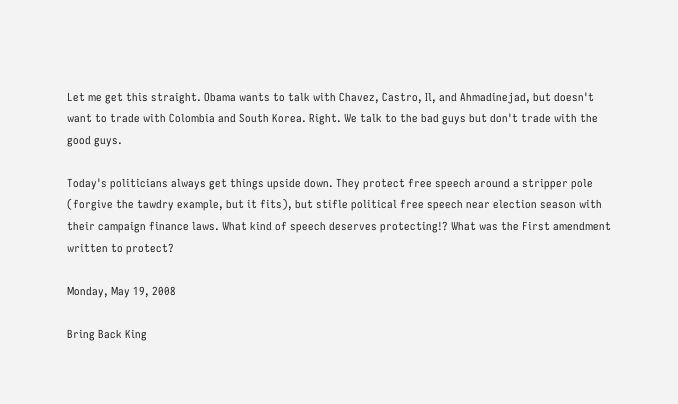Let me get this straight. Obama wants to talk with Chavez, Castro, Il, and Ahmadinejad, but doesn't want to trade with Colombia and South Korea. Right. We talk to the bad guys but don't trade with the good guys.

Today's politicians always get things upside down. They protect free speech around a stripper pole (forgive the tawdry example, but it fits), but stifle political free speech near election season with their campaign finance laws. What kind of speech deserves protecting!? What was the First amendment written to protect?

Monday, May 19, 2008

Bring Back King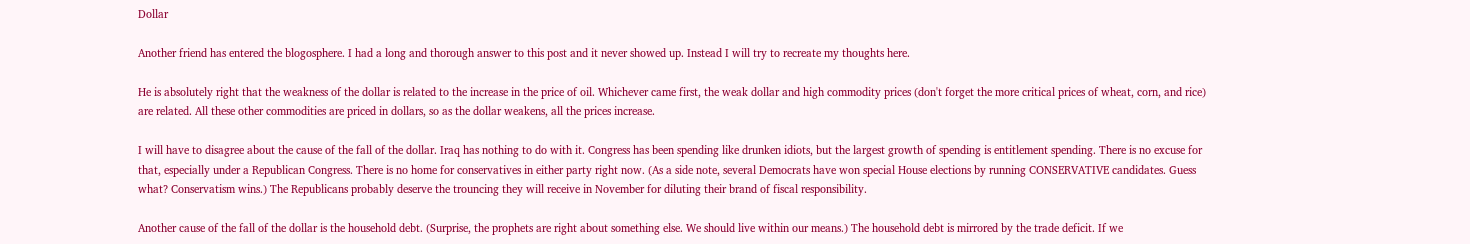Dollar

Another friend has entered the blogosphere. I had a long and thorough answer to this post and it never showed up. Instead I will try to recreate my thoughts here.

He is absolutely right that the weakness of the dollar is related to the increase in the price of oil. Whichever came first, the weak dollar and high commodity prices (don't forget the more critical prices of wheat, corn, and rice) are related. All these other commodities are priced in dollars, so as the dollar weakens, all the prices increase.

I will have to disagree about the cause of the fall of the dollar. Iraq has nothing to do with it. Congress has been spending like drunken idiots, but the largest growth of spending is entitlement spending. There is no excuse for that, especially under a Republican Congress. There is no home for conservatives in either party right now. (As a side note, several Democrats have won special House elections by running CONSERVATIVE candidates. Guess what? Conservatism wins.) The Republicans probably deserve the trouncing they will receive in November for diluting their brand of fiscal responsibility.

Another cause of the fall of the dollar is the household debt. (Surprise, the prophets are right about something else. We should live within our means.) The household debt is mirrored by the trade deficit. If we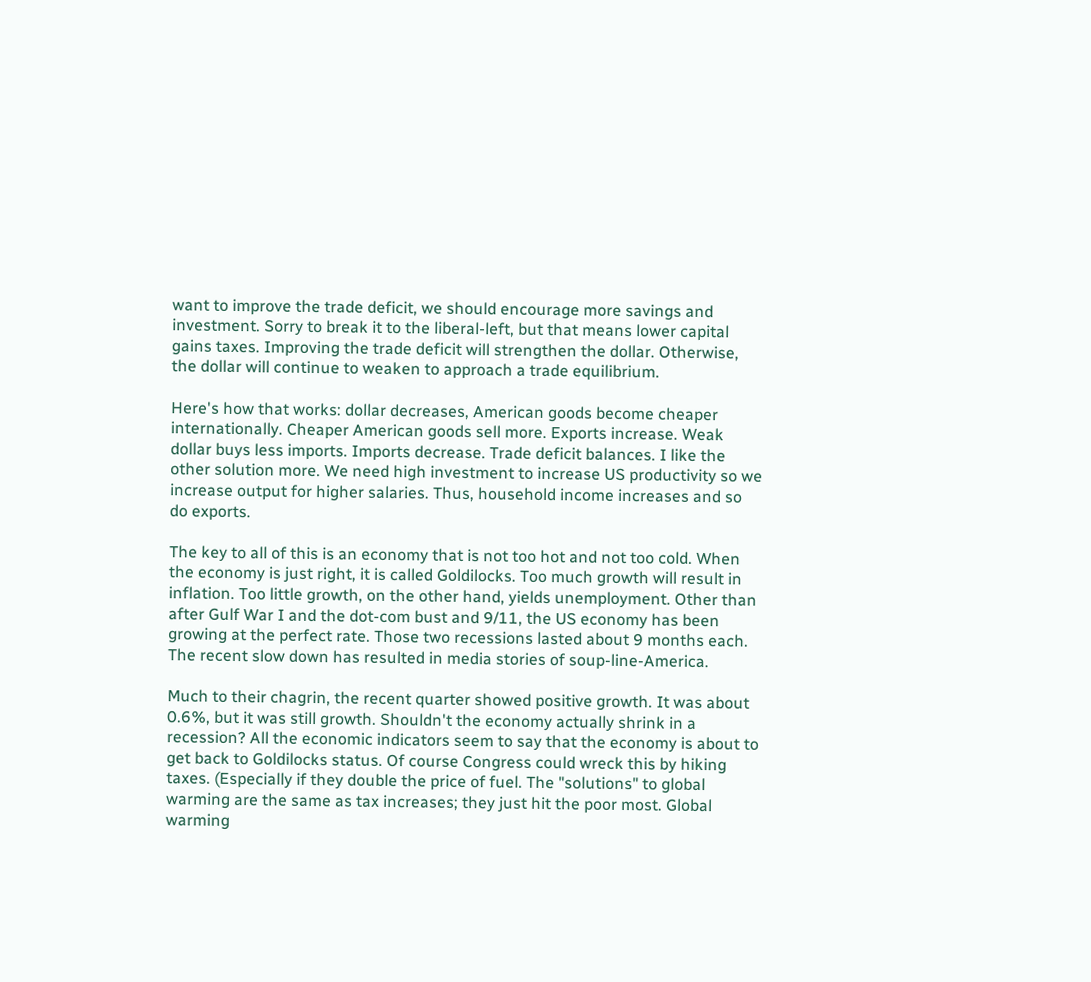want to improve the trade deficit, we should encourage more savings and investment. Sorry to break it to the liberal-left, but that means lower capital gains taxes. Improving the trade deficit will strengthen the dollar. Otherwise, the dollar will continue to weaken to approach a trade equilibrium.

Here's how that works: dollar decreases, American goods become cheaper internationally. Cheaper American goods sell more. Exports increase. Weak dollar buys less imports. Imports decrease. Trade deficit balances. I like the other solution more. We need high investment to increase US productivity so we increase output for higher salaries. Thus, household income increases and so do exports.

The key to all of this is an economy that is not too hot and not too cold. When the economy is just right, it is called Goldilocks. Too much growth will result in inflation. Too little growth, on the other hand, yields unemployment. Other than after Gulf War I and the dot-com bust and 9/11, the US economy has been growing at the perfect rate. Those two recessions lasted about 9 months each. The recent slow down has resulted in media stories of soup-line-America.

Much to their chagrin, the recent quarter showed positive growth. It was about 0.6%, but it was still growth. Shouldn't the economy actually shrink in a recession? All the economic indicators seem to say that the economy is about to get back to Goldilocks status. Of course Congress could wreck this by hiking taxes. (Especially if they double the price of fuel. The "solutions" to global warming are the same as tax increases; they just hit the poor most. Global warming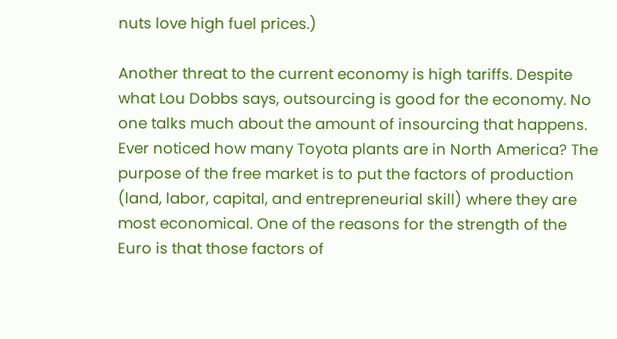nuts love high fuel prices.)

Another threat to the current economy is high tariffs. Despite what Lou Dobbs says, outsourcing is good for the economy. No one talks much about the amount of insourcing that happens. Ever noticed how many Toyota plants are in North America? The purpose of the free market is to put the factors of production (land, labor, capital, and entrepreneurial skill) where they are most economical. One of the reasons for the strength of the Euro is that those factors of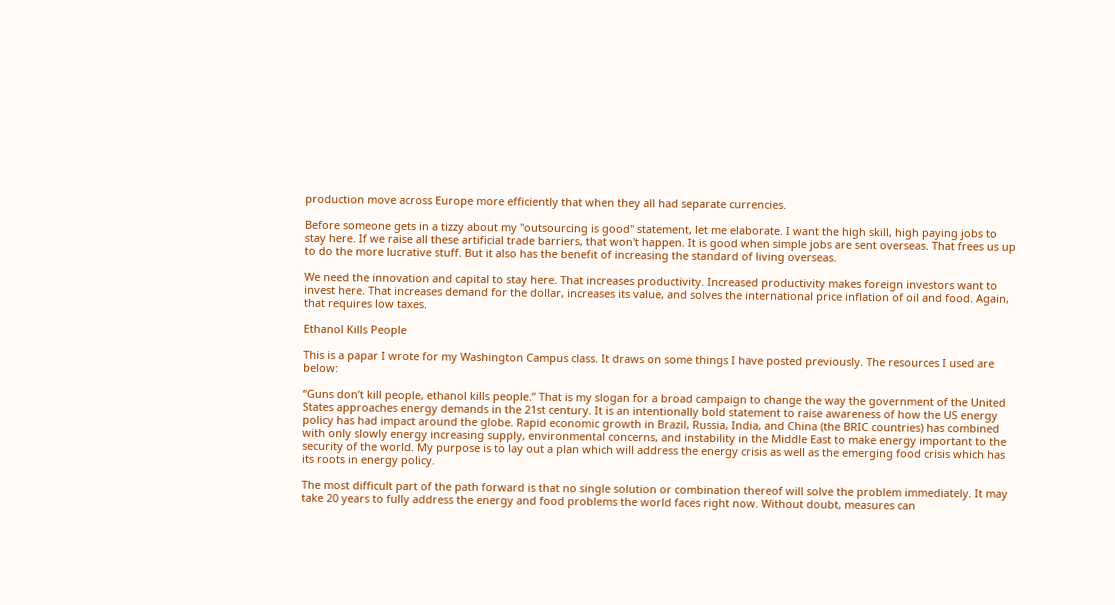production move across Europe more efficiently that when they all had separate currencies.

Before someone gets in a tizzy about my "outsourcing is good" statement, let me elaborate. I want the high skill, high paying jobs to stay here. If we raise all these artificial trade barriers, that won't happen. It is good when simple jobs are sent overseas. That frees us up to do the more lucrative stuff. But it also has the benefit of increasing the standard of living overseas.

We need the innovation and capital to stay here. That increases productivity. Increased productivity makes foreign investors want to invest here. That increases demand for the dollar, increases its value, and solves the international price inflation of oil and food. Again, that requires low taxes.

Ethanol Kills People

This is a papar I wrote for my Washington Campus class. It draws on some things I have posted previously. The resources I used are below:

“Guns don’t kill people, ethanol kills people.” That is my slogan for a broad campaign to change the way the government of the United States approaches energy demands in the 21st century. It is an intentionally bold statement to raise awareness of how the US energy policy has had impact around the globe. Rapid economic growth in Brazil, Russia, India, and China (the BRIC countries) has combined with only slowly energy increasing supply, environmental concerns, and instability in the Middle East to make energy important to the security of the world. My purpose is to lay out a plan which will address the energy crisis as well as the emerging food crisis which has its roots in energy policy.

The most difficult part of the path forward is that no single solution or combination thereof will solve the problem immediately. It may take 20 years to fully address the energy and food problems the world faces right now. Without doubt, measures can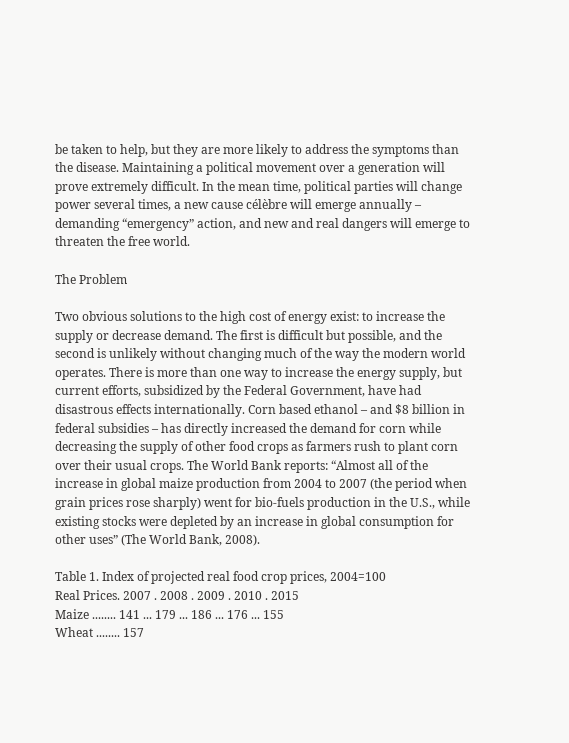be taken to help, but they are more likely to address the symptoms than the disease. Maintaining a political movement over a generation will prove extremely difficult. In the mean time, political parties will change power several times, a new cause célèbre will emerge annually – demanding “emergency” action, and new and real dangers will emerge to threaten the free world.

The Problem

Two obvious solutions to the high cost of energy exist: to increase the supply or decrease demand. The first is difficult but possible, and the second is unlikely without changing much of the way the modern world operates. There is more than one way to increase the energy supply, but current efforts, subsidized by the Federal Government, have had disastrous effects internationally. Corn based ethanol – and $8 billion in federal subsidies – has directly increased the demand for corn while decreasing the supply of other food crops as farmers rush to plant corn over their usual crops. The World Bank reports: “Almost all of the increase in global maize production from 2004 to 2007 (the period when grain prices rose sharply) went for bio-fuels production in the U.S., while existing stocks were depleted by an increase in global consumption for other uses” (The World Bank, 2008).

Table 1. Index of projected real food crop prices, 2004=100
Real Prices. 2007 . 2008 . 2009 . 2010 . 2015
Maize ........ 141 ... 179 ... 186 ... 176 ... 155
Wheat ........ 157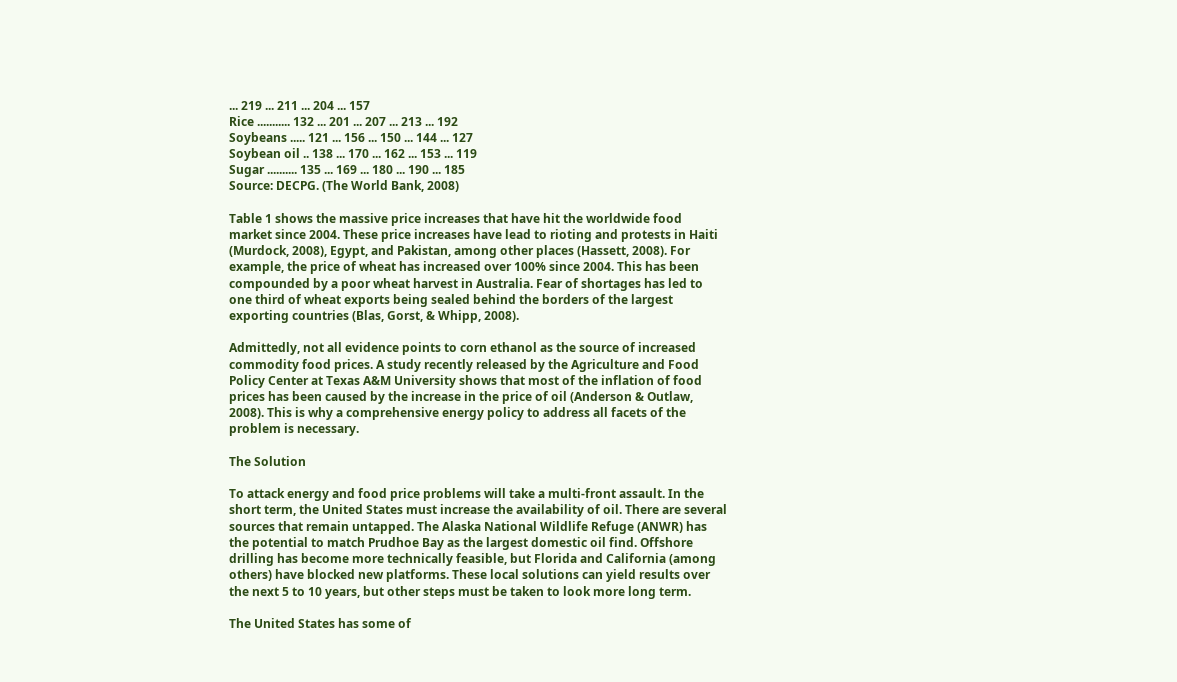... 219 ... 211 ... 204 ... 157
Rice ........... 132 ... 201 ... 207 ... 213 ... 192
Soybeans ..... 121 ... 156 ... 150 ... 144 ... 127
Soybean oil .. 138 ... 170 ... 162 ... 153 ... 119
Sugar .......... 135 ... 169 ... 180 ... 190 ... 185
Source: DECPG. (The World Bank, 2008)

Table 1 shows the massive price increases that have hit the worldwide food market since 2004. These price increases have lead to rioting and protests in Haiti (Murdock, 2008), Egypt, and Pakistan, among other places (Hassett, 2008). For example, the price of wheat has increased over 100% since 2004. This has been compounded by a poor wheat harvest in Australia. Fear of shortages has led to one third of wheat exports being sealed behind the borders of the largest exporting countries (Blas, Gorst, & Whipp, 2008).

Admittedly, not all evidence points to corn ethanol as the source of increased commodity food prices. A study recently released by the Agriculture and Food Policy Center at Texas A&M University shows that most of the inflation of food prices has been caused by the increase in the price of oil (Anderson & Outlaw, 2008). This is why a comprehensive energy policy to address all facets of the problem is necessary.

The Solution

To attack energy and food price problems will take a multi-front assault. In the short term, the United States must increase the availability of oil. There are several sources that remain untapped. The Alaska National Wildlife Refuge (ANWR) has the potential to match Prudhoe Bay as the largest domestic oil find. Offshore drilling has become more technically feasible, but Florida and California (among others) have blocked new platforms. These local solutions can yield results over the next 5 to 10 years, but other steps must be taken to look more long term.

The United States has some of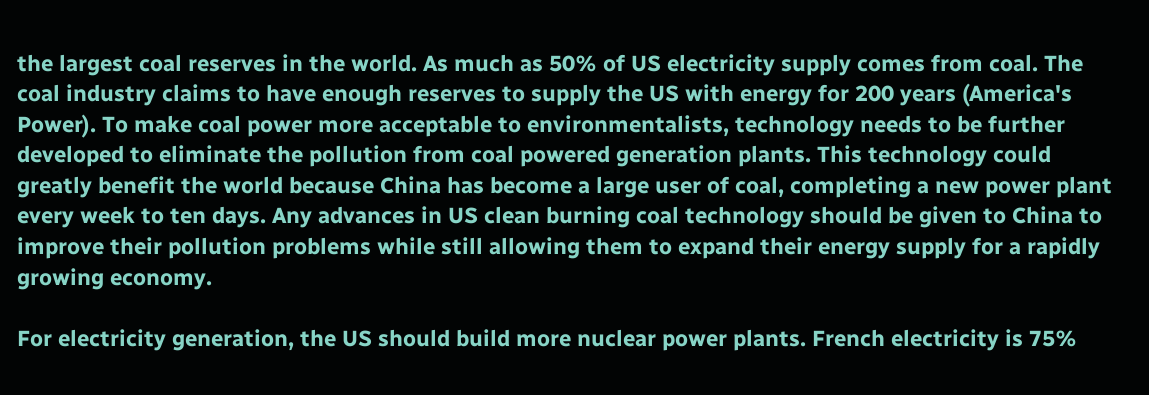the largest coal reserves in the world. As much as 50% of US electricity supply comes from coal. The coal industry claims to have enough reserves to supply the US with energy for 200 years (America's Power). To make coal power more acceptable to environmentalists, technology needs to be further developed to eliminate the pollution from coal powered generation plants. This technology could greatly benefit the world because China has become a large user of coal, completing a new power plant every week to ten days. Any advances in US clean burning coal technology should be given to China to improve their pollution problems while still allowing them to expand their energy supply for a rapidly growing economy.

For electricity generation, the US should build more nuclear power plants. French electricity is 75%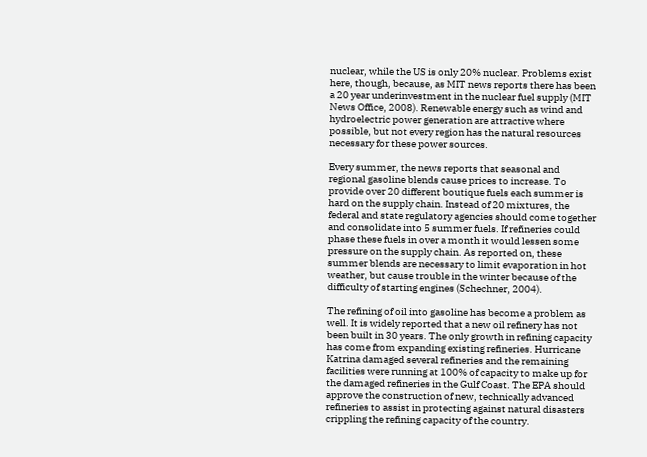nuclear, while the US is only 20% nuclear. Problems exist here, though, because, as MIT news reports there has been a 20 year underinvestment in the nuclear fuel supply (MIT News Office, 2008). Renewable energy such as wind and hydroelectric power generation are attractive where possible, but not every region has the natural resources necessary for these power sources.

Every summer, the news reports that seasonal and regional gasoline blends cause prices to increase. To provide over 20 different boutique fuels each summer is hard on the supply chain. Instead of 20 mixtures, the federal and state regulatory agencies should come together and consolidate into 5 summer fuels. If refineries could phase these fuels in over a month it would lessen some pressure on the supply chain. As reported on, these summer blends are necessary to limit evaporation in hot weather, but cause trouble in the winter because of the difficulty of starting engines (Schechner, 2004).

The refining of oil into gasoline has become a problem as well. It is widely reported that a new oil refinery has not been built in 30 years. The only growth in refining capacity has come from expanding existing refineries. Hurricane Katrina damaged several refineries and the remaining facilities were running at 100% of capacity to make up for the damaged refineries in the Gulf Coast. The EPA should approve the construction of new, technically advanced refineries to assist in protecting against natural disasters crippling the refining capacity of the country.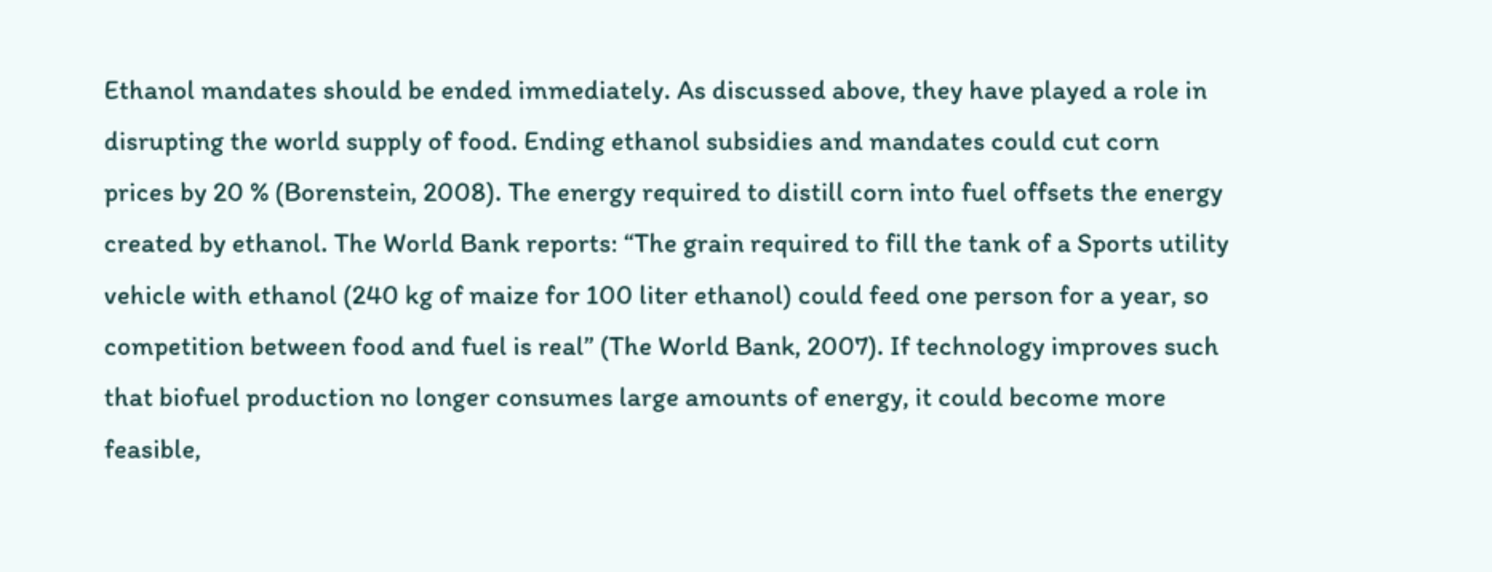Ethanol mandates should be ended immediately. As discussed above, they have played a role in disrupting the world supply of food. Ending ethanol subsidies and mandates could cut corn prices by 20 % (Borenstein, 2008). The energy required to distill corn into fuel offsets the energy created by ethanol. The World Bank reports: “The grain required to fill the tank of a Sports utility vehicle with ethanol (240 kg of maize for 100 liter ethanol) could feed one person for a year, so competition between food and fuel is real” (The World Bank, 2007). If technology improves such that biofuel production no longer consumes large amounts of energy, it could become more feasible,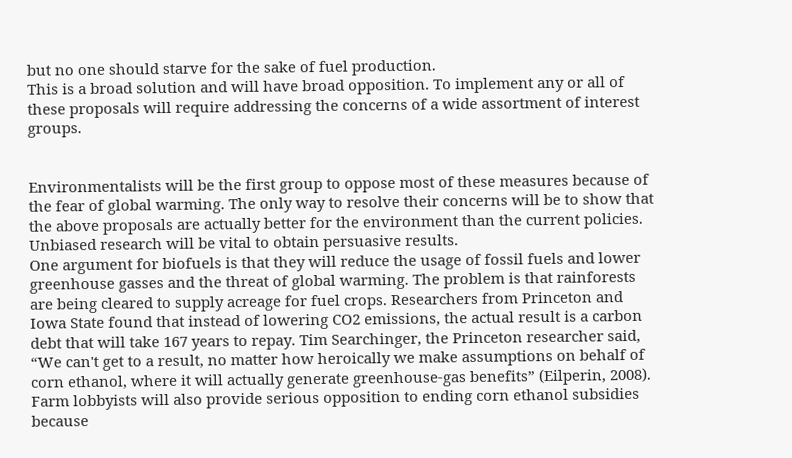but no one should starve for the sake of fuel production.
This is a broad solution and will have broad opposition. To implement any or all of these proposals will require addressing the concerns of a wide assortment of interest groups.


Environmentalists will be the first group to oppose most of these measures because of the fear of global warming. The only way to resolve their concerns will be to show that the above proposals are actually better for the environment than the current policies. Unbiased research will be vital to obtain persuasive results.
One argument for biofuels is that they will reduce the usage of fossil fuels and lower greenhouse gasses and the threat of global warming. The problem is that rainforests are being cleared to supply acreage for fuel crops. Researchers from Princeton and Iowa State found that instead of lowering CO2 emissions, the actual result is a carbon debt that will take 167 years to repay. Tim Searchinger, the Princeton researcher said, “We can't get to a result, no matter how heroically we make assumptions on behalf of corn ethanol, where it will actually generate greenhouse-gas benefits” (Eilperin, 2008). Farm lobbyists will also provide serious opposition to ending corn ethanol subsidies because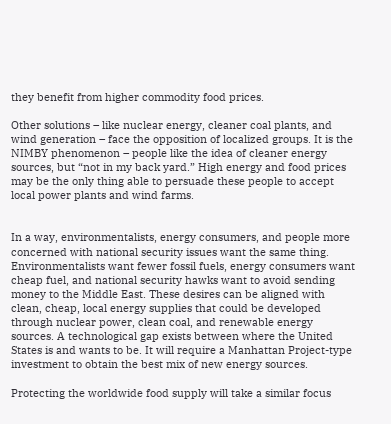they benefit from higher commodity food prices.

Other solutions – like nuclear energy, cleaner coal plants, and wind generation – face the opposition of localized groups. It is the NIMBY phenomenon – people like the idea of cleaner energy sources, but “not in my back yard.” High energy and food prices may be the only thing able to persuade these people to accept local power plants and wind farms.


In a way, environmentalists, energy consumers, and people more concerned with national security issues want the same thing. Environmentalists want fewer fossil fuels, energy consumers want cheap fuel, and national security hawks want to avoid sending money to the Middle East. These desires can be aligned with clean, cheap, local energy supplies that could be developed through nuclear power, clean coal, and renewable energy sources. A technological gap exists between where the United States is and wants to be. It will require a Manhattan Project-type investment to obtain the best mix of new energy sources.

Protecting the worldwide food supply will take a similar focus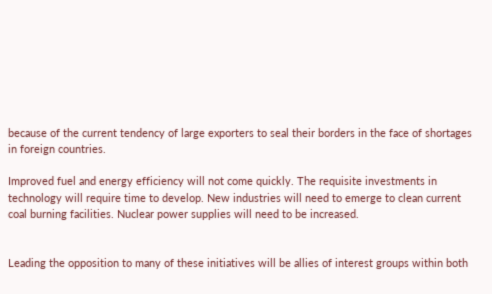because of the current tendency of large exporters to seal their borders in the face of shortages in foreign countries.

Improved fuel and energy efficiency will not come quickly. The requisite investments in technology will require time to develop. New industries will need to emerge to clean current coal burning facilities. Nuclear power supplies will need to be increased.


Leading the opposition to many of these initiatives will be allies of interest groups within both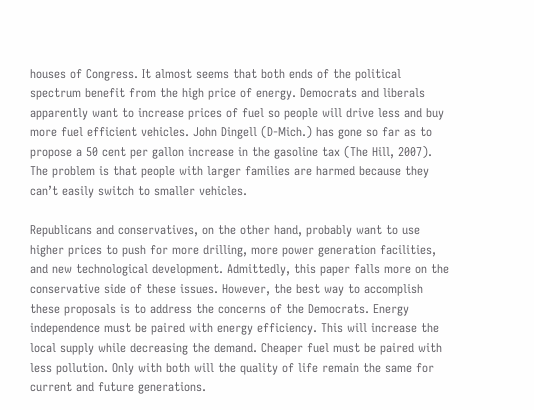houses of Congress. It almost seems that both ends of the political spectrum benefit from the high price of energy. Democrats and liberals apparently want to increase prices of fuel so people will drive less and buy more fuel efficient vehicles. John Dingell (D-Mich.) has gone so far as to propose a 50 cent per gallon increase in the gasoline tax (The Hill, 2007). The problem is that people with larger families are harmed because they can’t easily switch to smaller vehicles.

Republicans and conservatives, on the other hand, probably want to use higher prices to push for more drilling, more power generation facilities, and new technological development. Admittedly, this paper falls more on the conservative side of these issues. However, the best way to accomplish these proposals is to address the concerns of the Democrats. Energy independence must be paired with energy efficiency. This will increase the local supply while decreasing the demand. Cheaper fuel must be paired with less pollution. Only with both will the quality of life remain the same for current and future generations.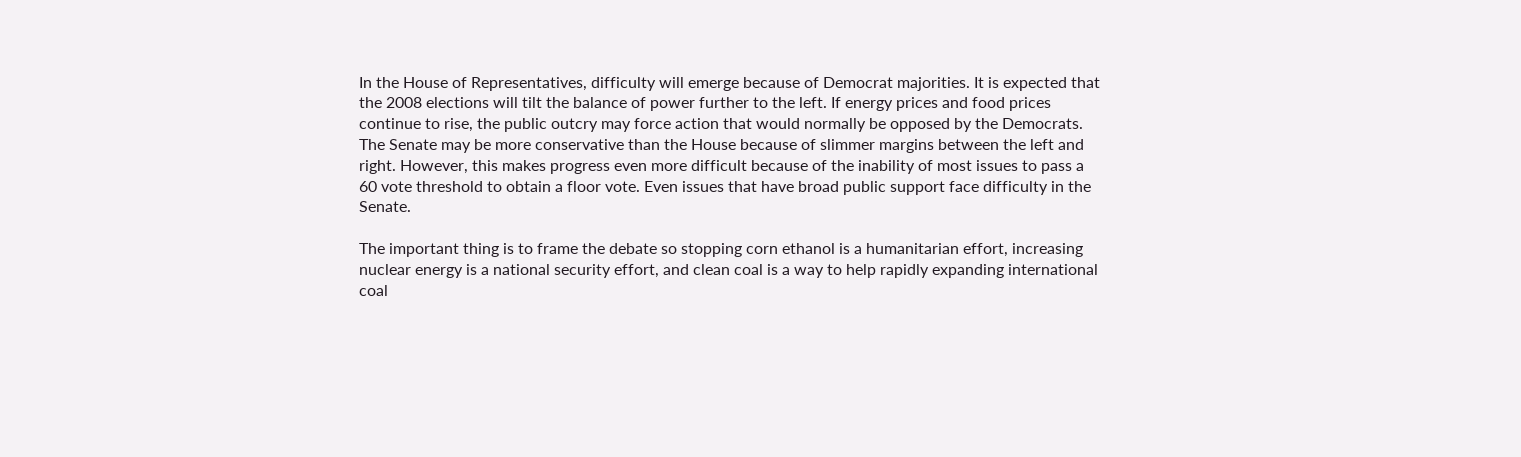In the House of Representatives, difficulty will emerge because of Democrat majorities. It is expected that the 2008 elections will tilt the balance of power further to the left. If energy prices and food prices continue to rise, the public outcry may force action that would normally be opposed by the Democrats.
The Senate may be more conservative than the House because of slimmer margins between the left and right. However, this makes progress even more difficult because of the inability of most issues to pass a 60 vote threshold to obtain a floor vote. Even issues that have broad public support face difficulty in the Senate.

The important thing is to frame the debate so stopping corn ethanol is a humanitarian effort, increasing nuclear energy is a national security effort, and clean coal is a way to help rapidly expanding international coal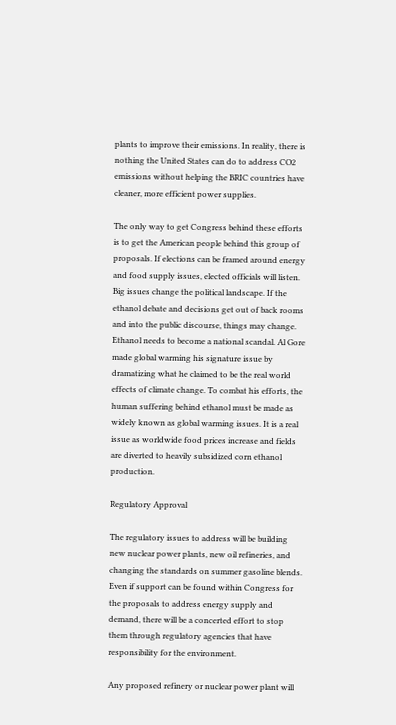plants to improve their emissions. In reality, there is nothing the United States can do to address CO2 emissions without helping the BRIC countries have cleaner, more efficient power supplies.

The only way to get Congress behind these efforts is to get the American people behind this group of proposals. If elections can be framed around energy and food supply issues, elected officials will listen. Big issues change the political landscape. If the ethanol debate and decisions get out of back rooms and into the public discourse, things may change. Ethanol needs to become a national scandal. Al Gore made global warming his signature issue by dramatizing what he claimed to be the real world effects of climate change. To combat his efforts, the human suffering behind ethanol must be made as widely known as global warming issues. It is a real issue as worldwide food prices increase and fields are diverted to heavily subsidized corn ethanol production.

Regulatory Approval

The regulatory issues to address will be building new nuclear power plants, new oil refineries, and changing the standards on summer gasoline blends. Even if support can be found within Congress for the proposals to address energy supply and demand, there will be a concerted effort to stop them through regulatory agencies that have responsibility for the environment.

Any proposed refinery or nuclear power plant will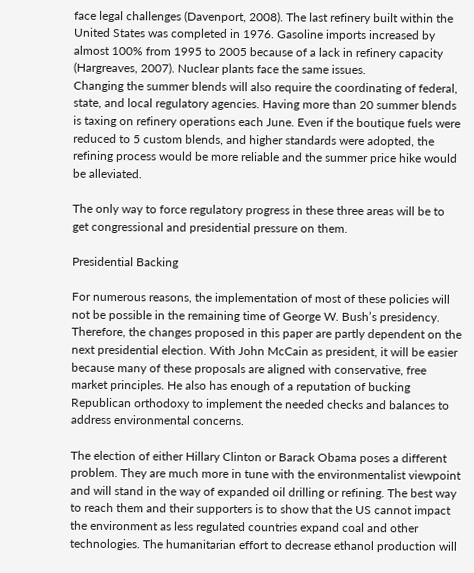face legal challenges (Davenport, 2008). The last refinery built within the United States was completed in 1976. Gasoline imports increased by almost 100% from 1995 to 2005 because of a lack in refinery capacity (Hargreaves, 2007). Nuclear plants face the same issues.
Changing the summer blends will also require the coordinating of federal, state, and local regulatory agencies. Having more than 20 summer blends is taxing on refinery operations each June. Even if the boutique fuels were reduced to 5 custom blends, and higher standards were adopted, the refining process would be more reliable and the summer price hike would be alleviated.

The only way to force regulatory progress in these three areas will be to get congressional and presidential pressure on them.

Presidential Backing

For numerous reasons, the implementation of most of these policies will not be possible in the remaining time of George W. Bush’s presidency. Therefore, the changes proposed in this paper are partly dependent on the next presidential election. With John McCain as president, it will be easier because many of these proposals are aligned with conservative, free market principles. He also has enough of a reputation of bucking Republican orthodoxy to implement the needed checks and balances to address environmental concerns.

The election of either Hillary Clinton or Barack Obama poses a different problem. They are much more in tune with the environmentalist viewpoint and will stand in the way of expanded oil drilling or refining. The best way to reach them and their supporters is to show that the US cannot impact the environment as less regulated countries expand coal and other technologies. The humanitarian effort to decrease ethanol production will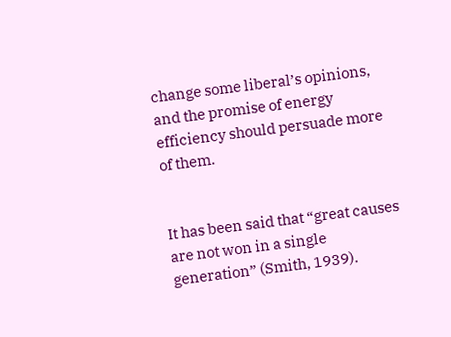change some liberal’s opinions, and the promise of energy efficiency should persuade more of them.


It has been said that “great causes are not won in a single generation” (Smith, 1939).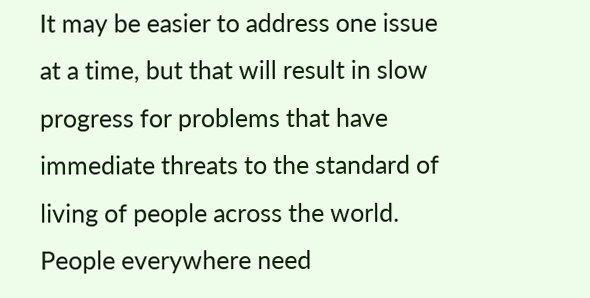It may be easier to address one issue at a time, but that will result in slow progress for problems that have immediate threats to the standard of living of people across the world. People everywhere need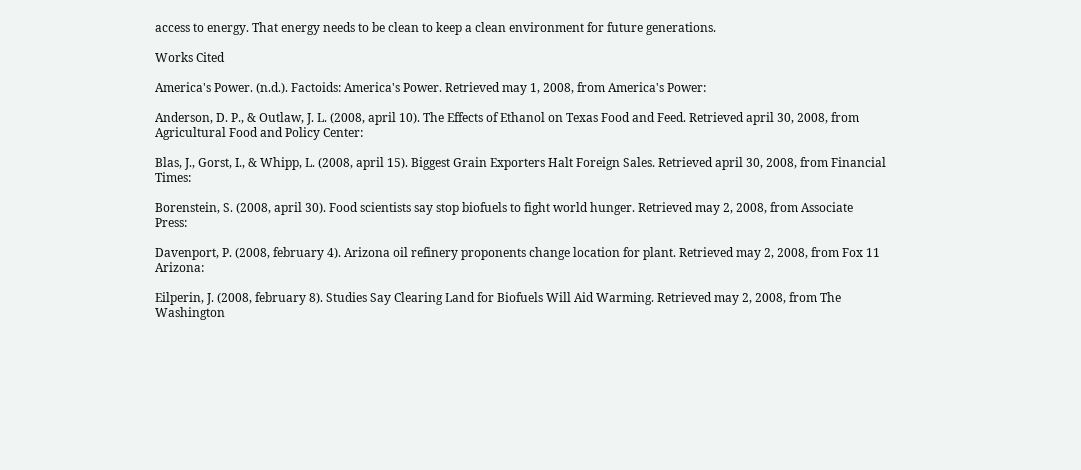access to energy. That energy needs to be clean to keep a clean environment for future generations.

Works Cited

America's Power. (n.d.). Factoids: America's Power. Retrieved may 1, 2008, from America's Power:

Anderson, D. P., & Outlaw, J. L. (2008, april 10). The Effects of Ethanol on Texas Food and Feed. Retrieved april 30, 2008, from Agricultural Food and Policy Center:

Blas, J., Gorst, I., & Whipp, L. (2008, april 15). Biggest Grain Exporters Halt Foreign Sales. Retrieved april 30, 2008, from Financial Times:

Borenstein, S. (2008, april 30). Food scientists say stop biofuels to fight world hunger. Retrieved may 2, 2008, from Associate Press:

Davenport, P. (2008, february 4). Arizona oil refinery proponents change location for plant. Retrieved may 2, 2008, from Fox 11 Arizona:

Eilperin, J. (2008, february 8). Studies Say Clearing Land for Biofuels Will Aid Warming. Retrieved may 2, 2008, from The Washington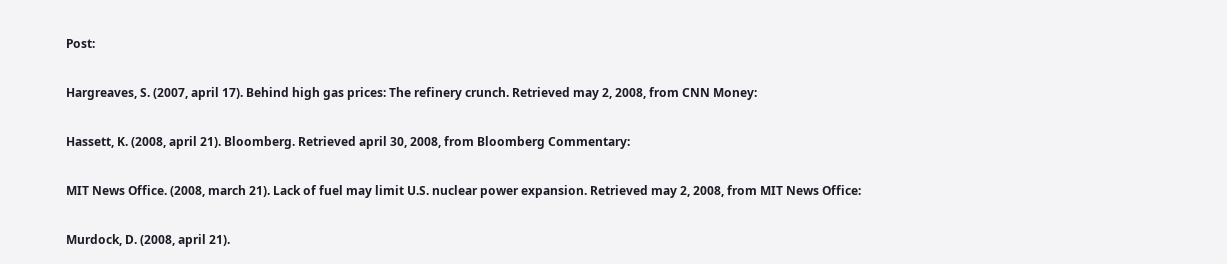Post:

Hargreaves, S. (2007, april 17). Behind high gas prices: The refinery crunch. Retrieved may 2, 2008, from CNN Money:

Hassett, K. (2008, april 21). Bloomberg. Retrieved april 30, 2008, from Bloomberg Commentary:

MIT News Office. (2008, march 21). Lack of fuel may limit U.S. nuclear power expansion. Retrieved may 2, 2008, from MIT News Office:

Murdock, D. (2008, april 21).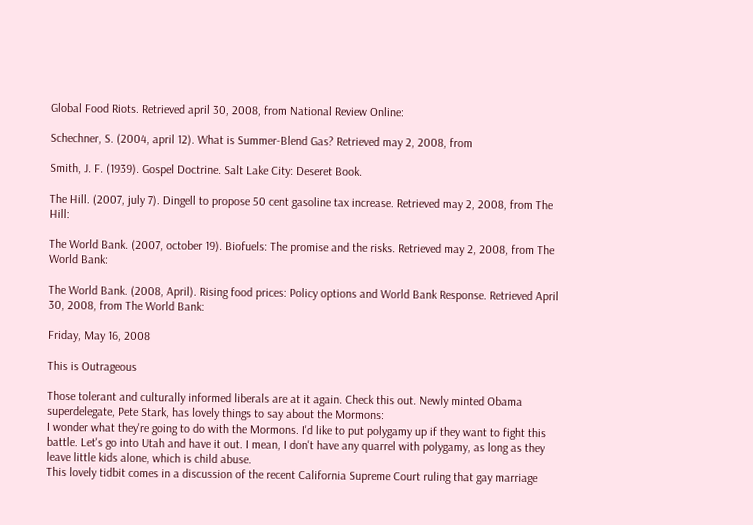Global Food Riots. Retrieved april 30, 2008, from National Review Online:

Schechner, S. (2004, april 12). What is Summer-Blend Gas? Retrieved may 2, 2008, from

Smith, J. F. (1939). Gospel Doctrine. Salt Lake City: Deseret Book.

The Hill. (2007, july 7). Dingell to propose 50 cent gasoline tax increase. Retrieved may 2, 2008, from The Hill:

The World Bank. (2007, october 19). Biofuels: The promise and the risks. Retrieved may 2, 2008, from The World Bank:

The World Bank. (2008, April). Rising food prices: Policy options and World Bank Response. Retrieved April 30, 2008, from The World Bank:

Friday, May 16, 2008

This is Outrageous

Those tolerant and culturally informed liberals are at it again. Check this out. Newly minted Obama superdelegate, Pete Stark, has lovely things to say about the Mormons:
I wonder what they're going to do with the Mormons. I'd like to put polygamy up if they want to fight this battle. Let's go into Utah and have it out. I mean, I don't have any quarrel with polygamy, as long as they leave little kids alone, which is child abuse.
This lovely tidbit comes in a discussion of the recent California Supreme Court ruling that gay marriage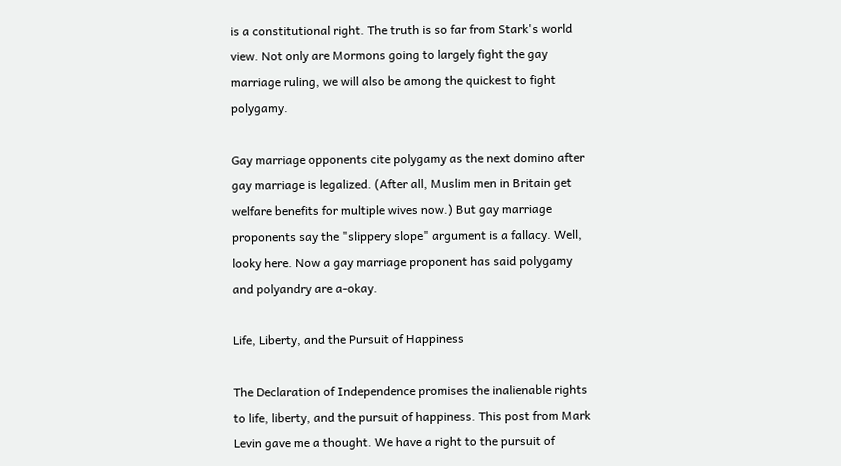is a constitutional right. The truth is so far from Stark's world view. Not only are Mormons going to largely fight the gay marriage ruling, we will also be among the quickest to fight polygamy.

Gay marriage opponents cite polygamy as the next domino after gay marriage is legalized. (After all, Muslim men in Britain get welfare benefits for multiple wives now.) But gay marriage proponents say the "slippery slope" argument is a fallacy. Well, looky here. Now a gay marriage proponent has said polygamy and polyandry are a-okay.

Life, Liberty, and the Pursuit of Happiness

The Declaration of Independence promises the inalienable rights to life, liberty, and the pursuit of happiness. This post from Mark Levin gave me a thought. We have a right to the pursuit of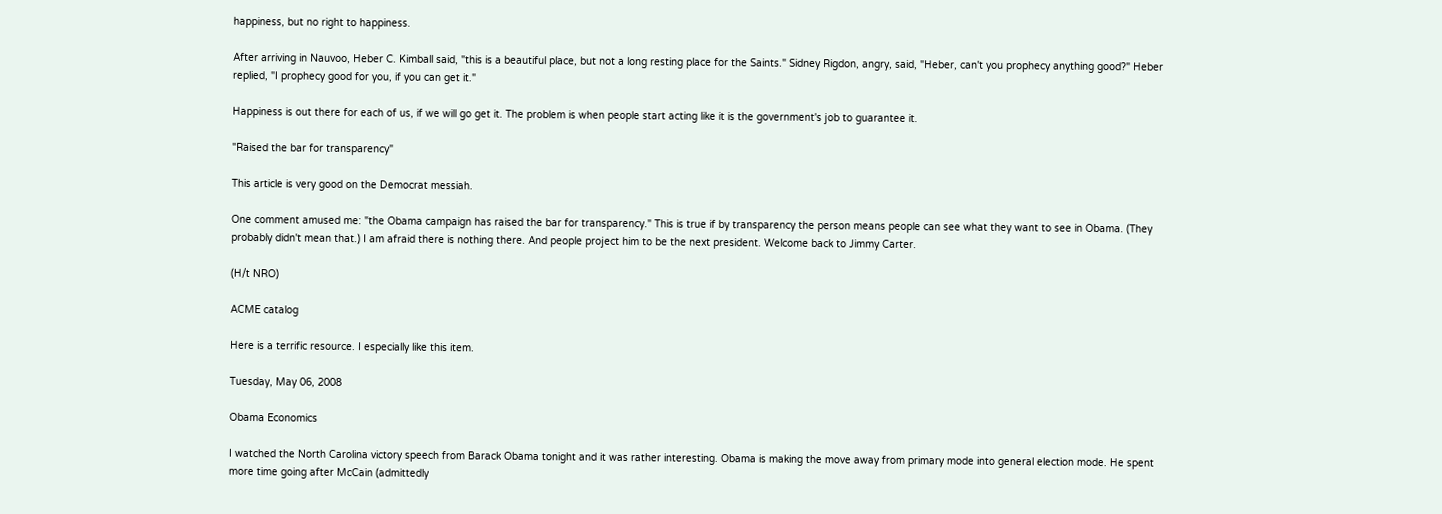happiness, but no right to happiness.

After arriving in Nauvoo, Heber C. Kimball said, "this is a beautiful place, but not a long resting place for the Saints." Sidney Rigdon, angry, said, "Heber, can't you prophecy anything good?" Heber replied, "I prophecy good for you, if you can get it."

Happiness is out there for each of us, if we will go get it. The problem is when people start acting like it is the government's job to guarantee it.

"Raised the bar for transparency"

This article is very good on the Democrat messiah.

One comment amused me: "the Obama campaign has raised the bar for transparency." This is true if by transparency the person means people can see what they want to see in Obama. (They probably didn't mean that.) I am afraid there is nothing there. And people project him to be the next president. Welcome back to Jimmy Carter.

(H/t NRO)

ACME catalog

Here is a terrific resource. I especially like this item.

Tuesday, May 06, 2008

Obama Economics

I watched the North Carolina victory speech from Barack Obama tonight and it was rather interesting. Obama is making the move away from primary mode into general election mode. He spent more time going after McCain (admittedly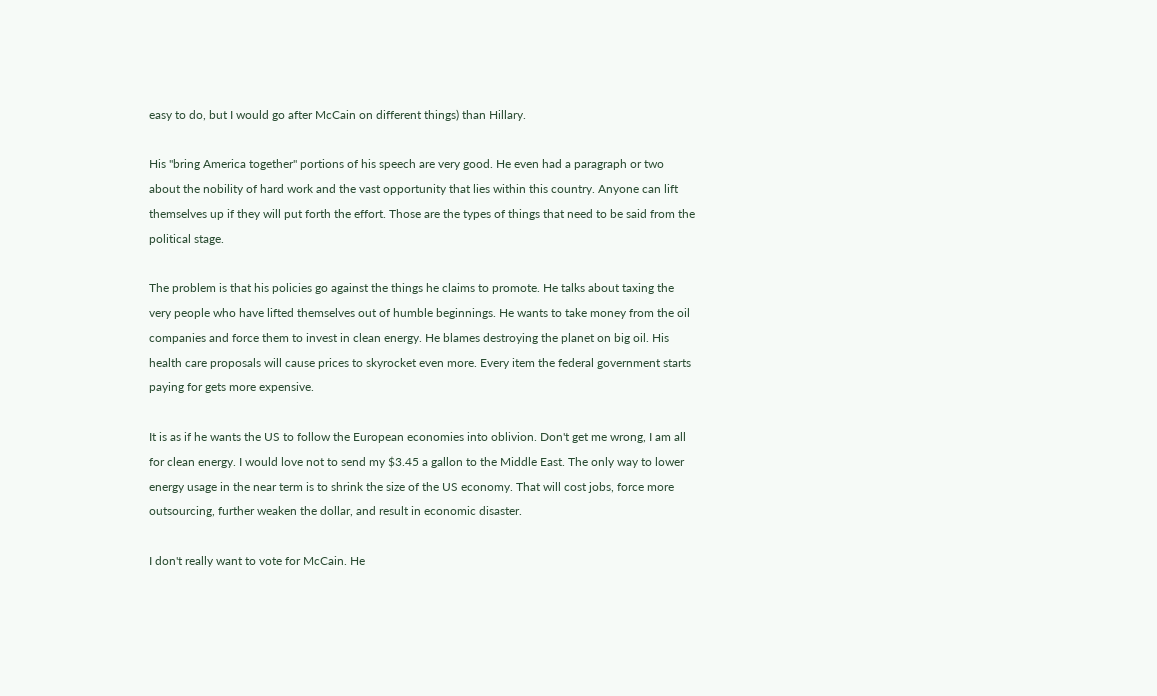easy to do, but I would go after McCain on different things) than Hillary.

His "bring America together" portions of his speech are very good. He even had a paragraph or two about the nobility of hard work and the vast opportunity that lies within this country. Anyone can lift themselves up if they will put forth the effort. Those are the types of things that need to be said from the political stage.

The problem is that his policies go against the things he claims to promote. He talks about taxing the very people who have lifted themselves out of humble beginnings. He wants to take money from the oil companies and force them to invest in clean energy. He blames destroying the planet on big oil. His health care proposals will cause prices to skyrocket even more. Every item the federal government starts paying for gets more expensive.

It is as if he wants the US to follow the European economies into oblivion. Don't get me wrong, I am all for clean energy. I would love not to send my $3.45 a gallon to the Middle East. The only way to lower energy usage in the near term is to shrink the size of the US economy. That will cost jobs, force more outsourcing, further weaken the dollar, and result in economic disaster.

I don't really want to vote for McCain. He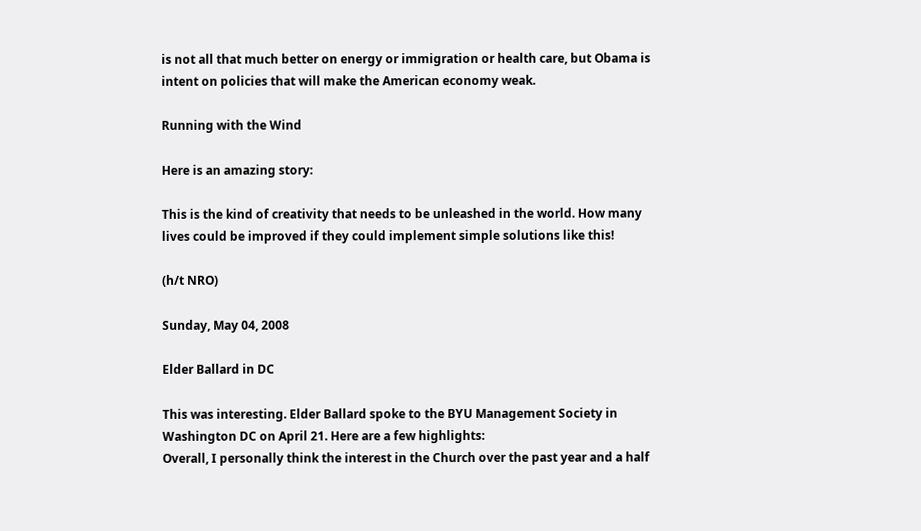is not all that much better on energy or immigration or health care, but Obama is intent on policies that will make the American economy weak.

Running with the Wind

Here is an amazing story:

This is the kind of creativity that needs to be unleashed in the world. How many lives could be improved if they could implement simple solutions like this!

(h/t NRO)

Sunday, May 04, 2008

Elder Ballard in DC

This was interesting. Elder Ballard spoke to the BYU Management Society in Washington DC on April 21. Here are a few highlights:
Overall, I personally think the interest in the Church over the past year and a half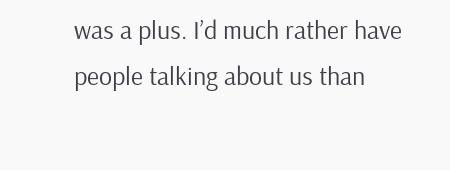was a plus. I’d much rather have people talking about us than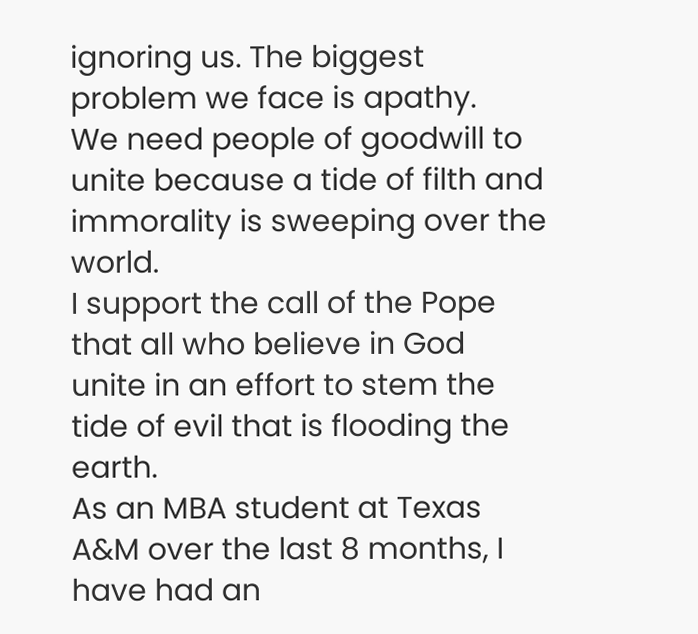ignoring us. The biggest problem we face is apathy.
We need people of goodwill to unite because a tide of filth and immorality is sweeping over the world.
I support the call of the Pope that all who believe in God unite in an effort to stem the tide of evil that is flooding the earth.
As an MBA student at Texas A&M over the last 8 months, I have had an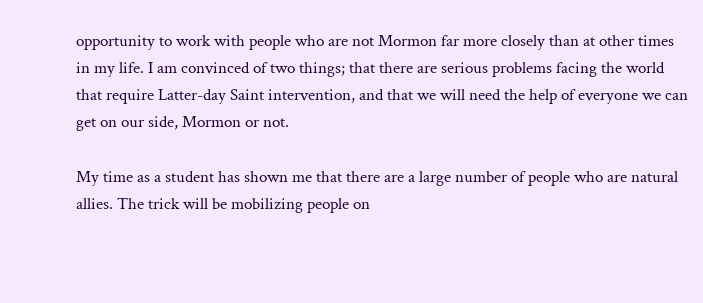opportunity to work with people who are not Mormon far more closely than at other times in my life. I am convinced of two things; that there are serious problems facing the world that require Latter-day Saint intervention, and that we will need the help of everyone we can get on our side, Mormon or not.

My time as a student has shown me that there are a large number of people who are natural allies. The trick will be mobilizing people on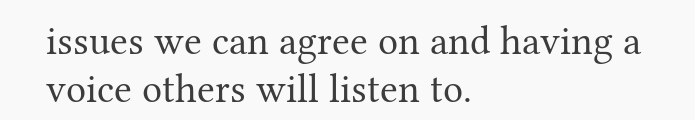issues we can agree on and having a voice others will listen to.